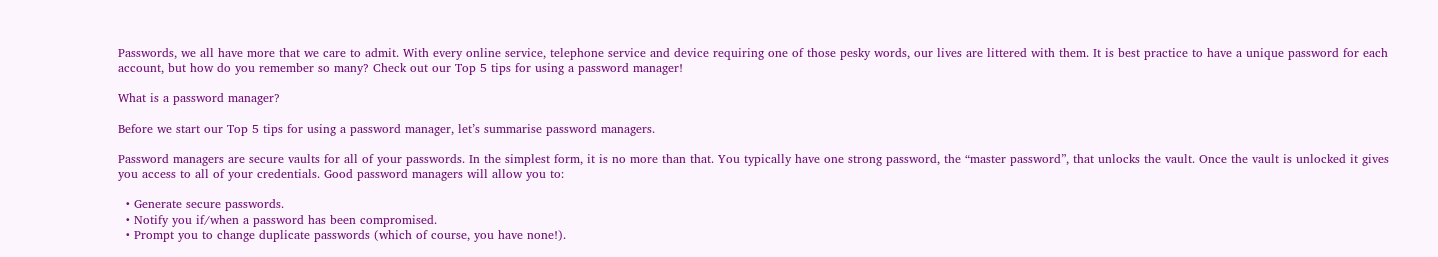Passwords, we all have more that we care to admit. With every online service, telephone service and device requiring one of those pesky words, our lives are littered with them. It is best practice to have a unique password for each account, but how do you remember so many? Check out our Top 5 tips for using a password manager!

What is a password manager?

Before we start our Top 5 tips for using a password manager, let’s summarise password managers.

Password managers are secure vaults for all of your passwords. In the simplest form, it is no more than that. You typically have one strong password, the “master password”, that unlocks the vault. Once the vault is unlocked it gives you access to all of your credentials. Good password managers will allow you to:

  • Generate secure passwords.
  • Notify you if/when a password has been compromised.
  • Prompt you to change duplicate passwords (which of course, you have none!).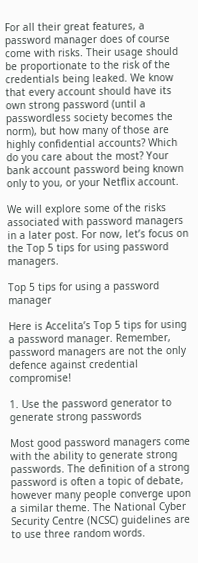For all their great features, a password manager does of course come with risks. Their usage should be proportionate to the risk of the credentials being leaked. We know that every account should have its own strong password (until a passwordless society becomes the norm), but how many of those are highly confidential accounts? Which do you care about the most? Your bank account password being known only to you, or your Netflix account.

We will explore some of the risks associated with password managers in a later post. For now, let’s focus on the Top 5 tips for using password managers.

Top 5 tips for using a password manager

Here is Accelita’s Top 5 tips for using a password manager. Remember, password managers are not the only defence against credential compromise!

1. Use the password generator to generate strong passwords

Most good password managers come with the ability to generate strong passwords. The definition of a strong password is often a topic of debate, however many people converge upon a similar theme. The National Cyber Security Centre (NCSC) guidelines are to use three random words.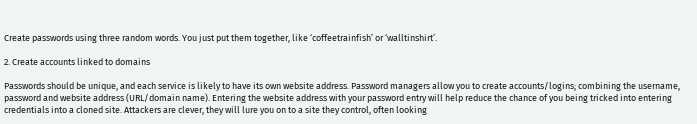Create passwords using three random words. You just put them together, like ‘coffeetrainfish’ or ‘walltinshirt’.

2. Create accounts linked to domains

Passwords should be unique, and each service is likely to have its own website address. Password managers allow you to create accounts/logins; combining the username, password and website address (URL/domain name). Entering the website address with your password entry will help reduce the chance of you being tricked into entering credentials into a cloned site. Attackers are clever, they will lure you on to a site they control, often looking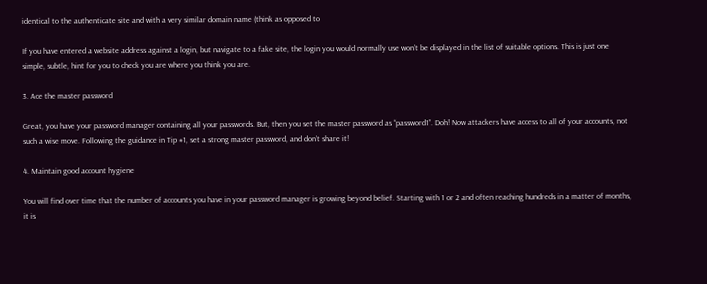identical to the authenticate site and with a very similar domain name (think as opposed to

If you have entered a website address against a login, but navigate to a fake site, the login you would normally use won’t be displayed in the list of suitable options. This is just one simple, subtle, hint for you to check you are where you think you are.

3. Ace the master password

Great, you have your password manager containing all your passwords. But, then you set the master password as “password1”. Doh! Now attackers have access to all of your accounts, not such a wise move. Following the guidance in Tip #1, set a strong master password, and don’t share it!

4. Maintain good account hygiene

You will find over time that the number of accounts you have in your password manager is growing beyond belief. Starting with 1 or 2 and often reaching hundreds in a matter of months, it is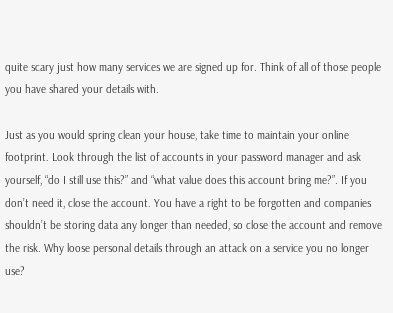quite scary just how many services we are signed up for. Think of all of those people you have shared your details with.

Just as you would spring clean your house, take time to maintain your online footprint. Look through the list of accounts in your password manager and ask yourself, “do I still use this?” and “what value does this account bring me?”. If you don’t need it, close the account. You have a right to be forgotten and companies shouldn’t be storing data any longer than needed, so close the account and remove the risk. Why loose personal details through an attack on a service you no longer use?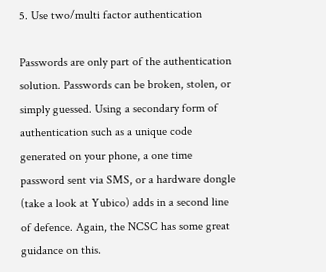5. Use two/multi factor authentication

Passwords are only part of the authentication solution. Passwords can be broken, stolen, or simply guessed. Using a secondary form of authentication such as a unique code generated on your phone, a one time password sent via SMS, or a hardware dongle (take a look at Yubico) adds in a second line of defence. Again, the NCSC has some great guidance on this.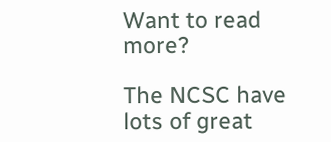Want to read more?

The NCSC have lots of great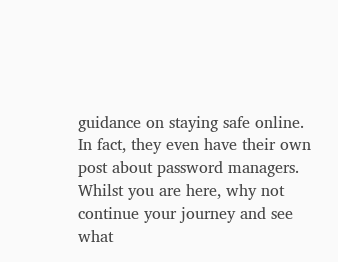guidance on staying safe online. In fact, they even have their own post about password managers. Whilst you are here, why not continue your journey and see what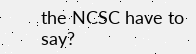the NCSC have to say?